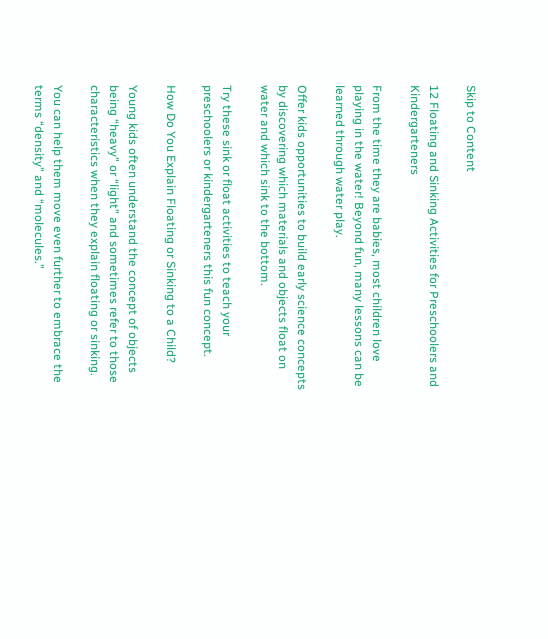Skip to Content

12 Floating and Sinking Activities for Preschoolers and Kindergarteners

From the time they are babies, most children love playing in the water! Beyond fun, many lessons can be learned through water play.

Offer kids opportunities to build early science concepts by discovering which materials and objects float on water and which sink to the bottom.

Try these sink or float activities to teach your preschoolers or kindergarteners this fun concept.

How Do You Explain Floating or Sinking to a Child?

Young kids often understand the concept of objects being “heavy” or “light” and sometimes refer to those characteristics when they explain floating or sinking.

You can help them move even further to embrace the terms “density” and “molecules.”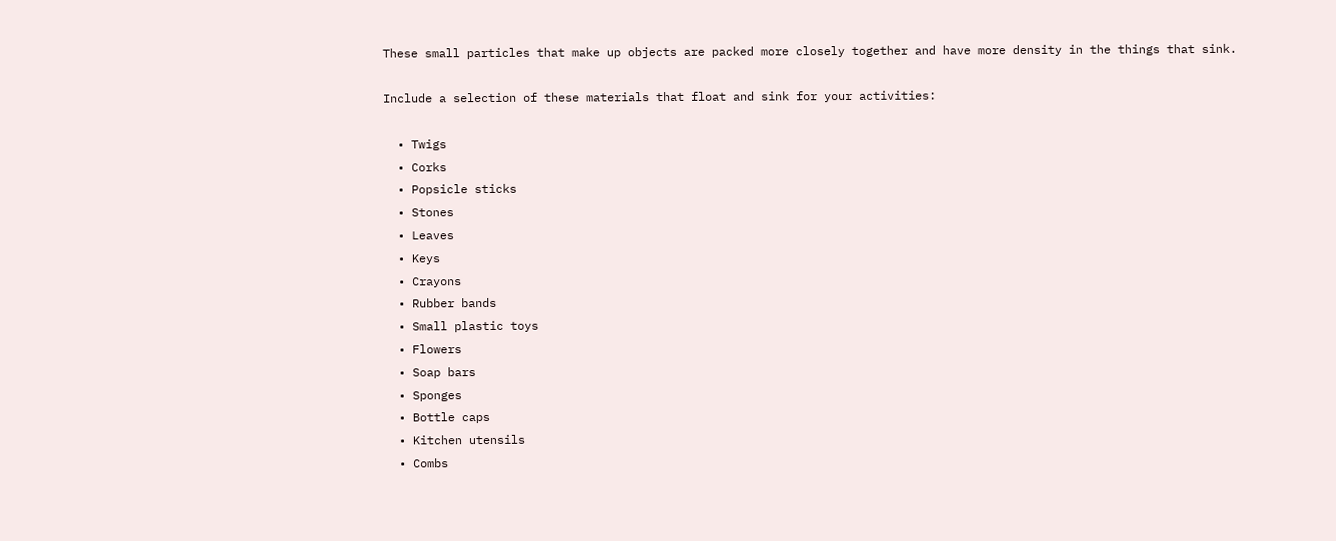These small particles that make up objects are packed more closely together and have more density in the things that sink.

Include a selection of these materials that float and sink for your activities:

  • Twigs
  • Corks
  • Popsicle sticks
  • Stones
  • Leaves
  • Keys
  • Crayons
  • Rubber bands
  • Small plastic toys
  • Flowers
  • Soap bars
  • Sponges
  • Bottle caps
  • Kitchen utensils
  • Combs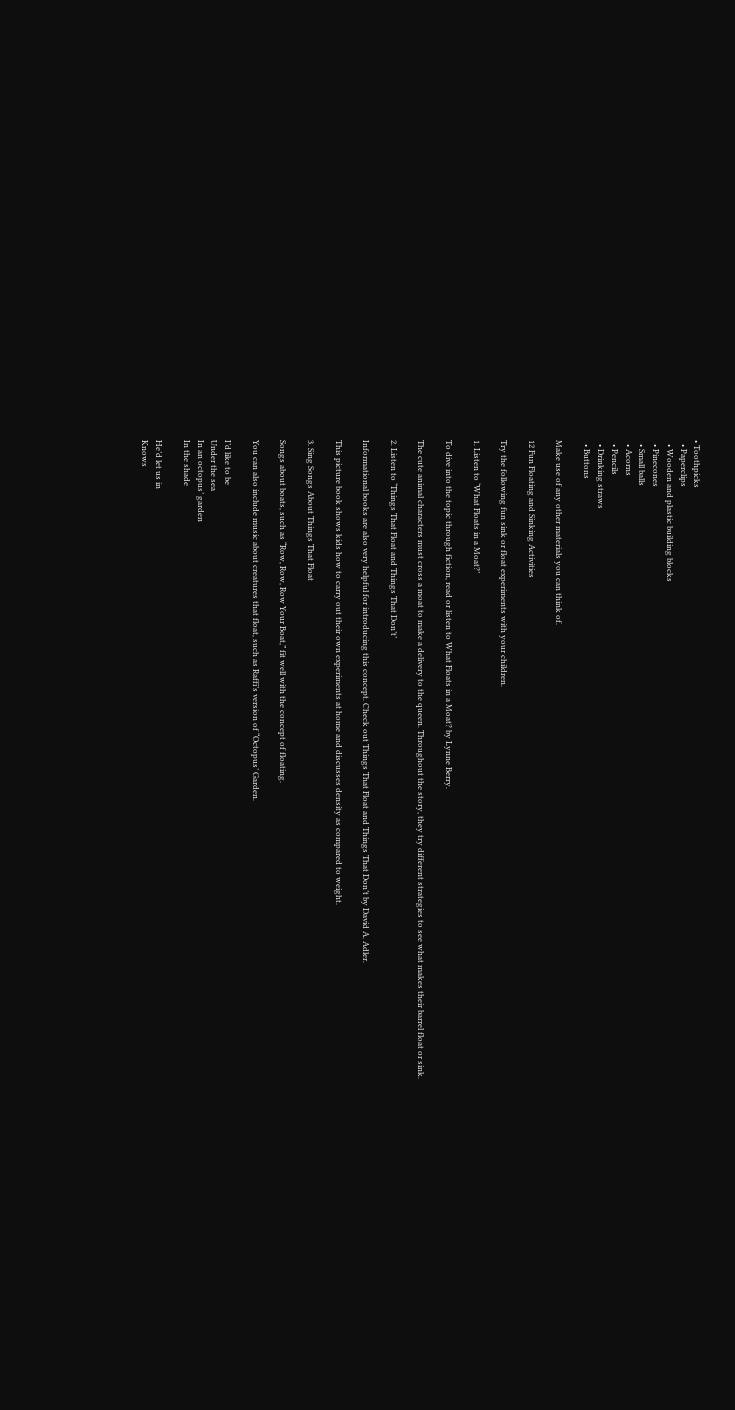• Toothpicks
  • Paperclips
  • Wooden and plastic building blocks
  • Pinecones
  • Small balls
  • Acorns
  • Pencils
  • Drinking straws
  • Buttons

Make use of any other materials you can think of.

12 Fun Floating and Sinking Activities

Try the following fun sink or float experiments with your children.

1. Listen to ‘What Floats in a Moat?’

To dive into the topic through fiction, read or listen to What Floats in a Moat? by Lynne Berry.

The cute animal characters must cross a moat to make a delivery to the queen. Throughout the story, they try different strategies to see what makes their barrel float or sink.

2. Listen to ‘Things That Float and Things That Don’t’

Informational books are also very helpful for introducing this concept. Check out Things That Float and Things That Don’t by David A. Adler.

This picture book shows kids how to carry out their own experiments at home and discusses density as compared to weight.

3. Sing Songs About Things That Float

Songs about boats, such as “Row, Row, Row Your Boat,” fit well with the concept of floating.

You can also include music about creatures that float, such as Raffi’s version of “Octopus’ Garden.

I’d like to be
Under the sea
In an octopus’ garden
In the shade

He’d let us in
Knows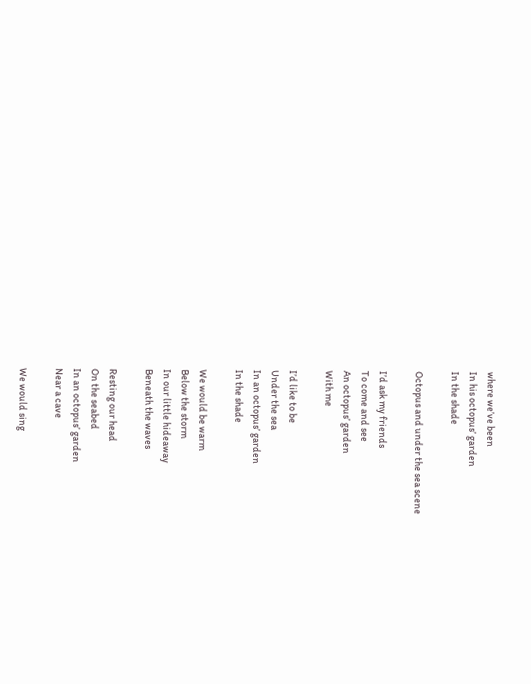where we’ve been
In his octopus’ garden
In the shade

Octopus and under the sea scene

I’d ask my friends
To come and see
An octopus’ garden
With me

I’d like to be
Under the sea
In an octopus’ garden
In the shade

We would be warm
Below the storm
In our little hideaway
Beneath the waves

Resting our head
On the seabed
In an octopus’ garden
Near a cave

We would sing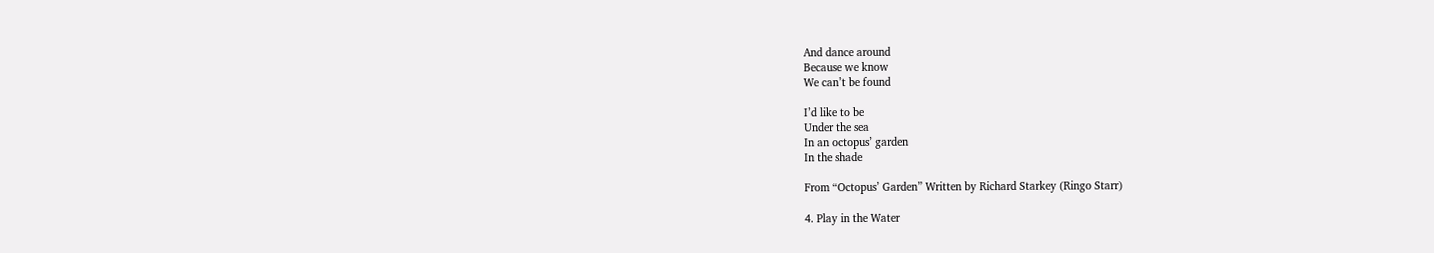And dance around
Because we know
We can’t be found

I’d like to be
Under the sea
In an octopus’ garden
In the shade

From “Octopus’ Garden” Written by Richard Starkey (Ringo Starr)

4. Play in the Water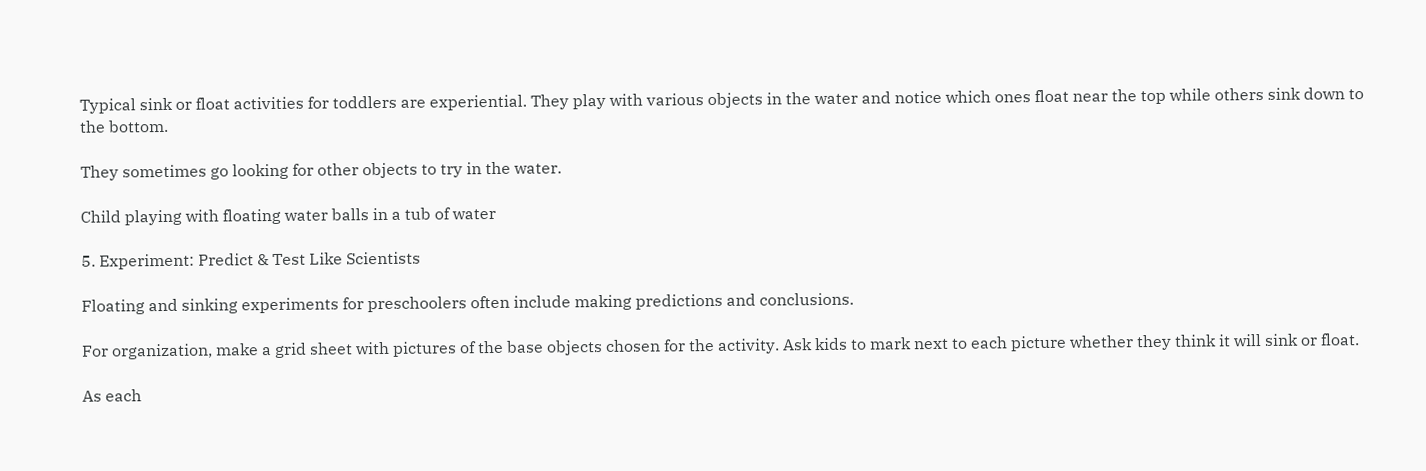Typical sink or float activities for toddlers are experiential. They play with various objects in the water and notice which ones float near the top while others sink down to the bottom.

They sometimes go looking for other objects to try in the water.

Child playing with floating water balls in a tub of water

5. Experiment: Predict & Test Like Scientists

Floating and sinking experiments for preschoolers often include making predictions and conclusions.

For organization, make a grid sheet with pictures of the base objects chosen for the activity. Ask kids to mark next to each picture whether they think it will sink or float.

As each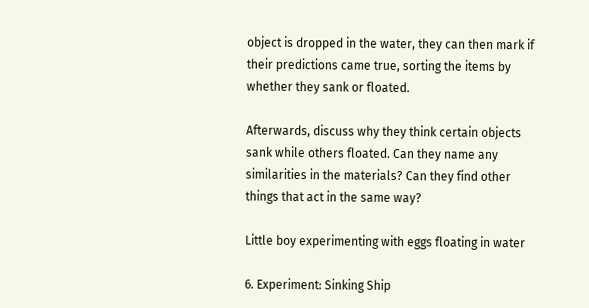object is dropped in the water, they can then mark if their predictions came true, sorting the items by whether they sank or floated.

Afterwards, discuss why they think certain objects sank while others floated. Can they name any similarities in the materials? Can they find other things that act in the same way?

Little boy experimenting with eggs floating in water

6. Experiment: Sinking Ship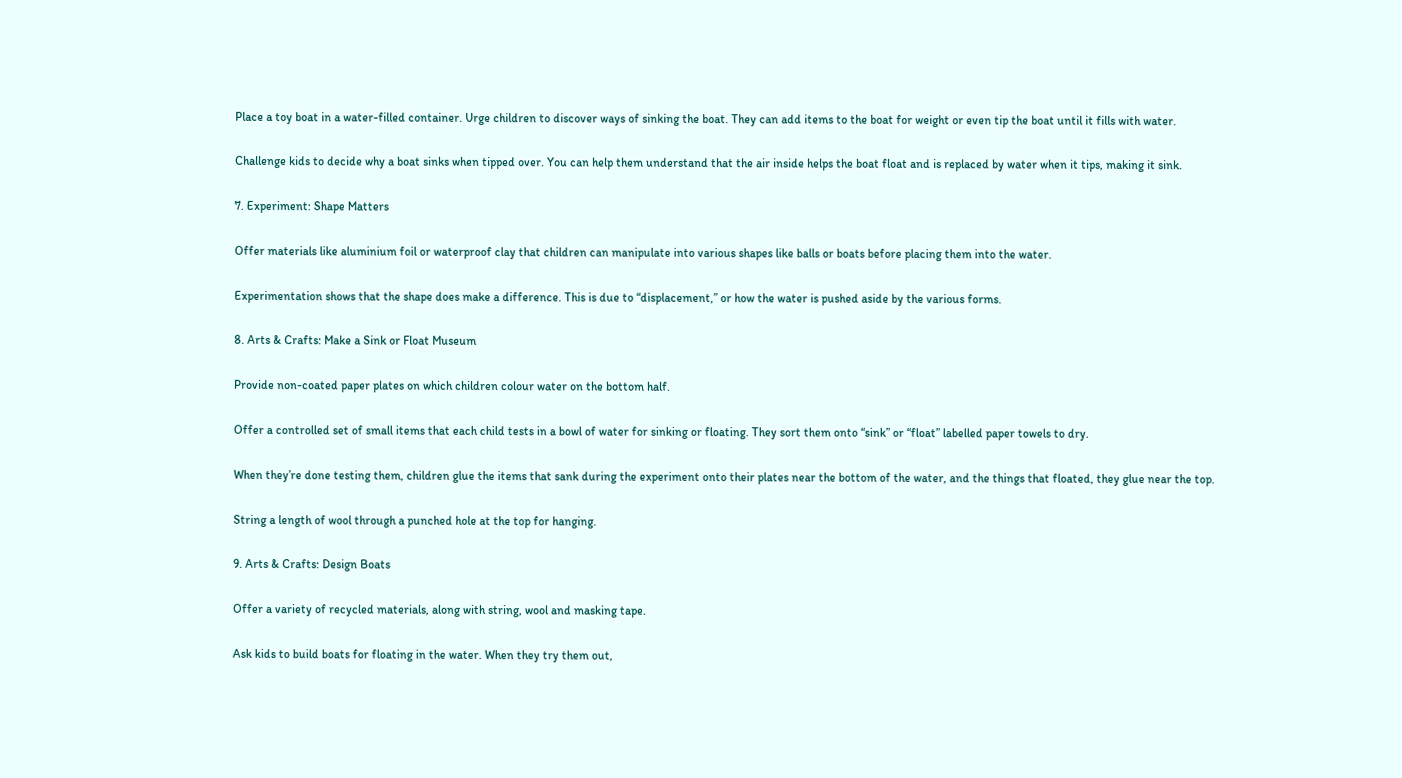Place a toy boat in a water-filled container. Urge children to discover ways of sinking the boat. They can add items to the boat for weight or even tip the boat until it fills with water.

Challenge kids to decide why a boat sinks when tipped over. You can help them understand that the air inside helps the boat float and is replaced by water when it tips, making it sink.

7. Experiment: Shape Matters

Offer materials like aluminium foil or waterproof clay that children can manipulate into various shapes like balls or boats before placing them into the water.

Experimentation shows that the shape does make a difference. This is due to “displacement,” or how the water is pushed aside by the various forms.

8. Arts & Crafts: Make a Sink or Float Museum

Provide non-coated paper plates on which children colour water on the bottom half.

Offer a controlled set of small items that each child tests in a bowl of water for sinking or floating. They sort them onto “sink” or “float” labelled paper towels to dry.

When they’re done testing them, children glue the items that sank during the experiment onto their plates near the bottom of the water, and the things that floated, they glue near the top.

String a length of wool through a punched hole at the top for hanging.

9. Arts & Crafts: Design Boats

Offer a variety of recycled materials, along with string, wool and masking tape.

Ask kids to build boats for floating in the water. When they try them out,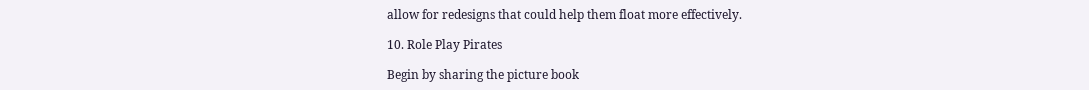allow for redesigns that could help them float more effectively.

10. Role Play Pirates

Begin by sharing the picture book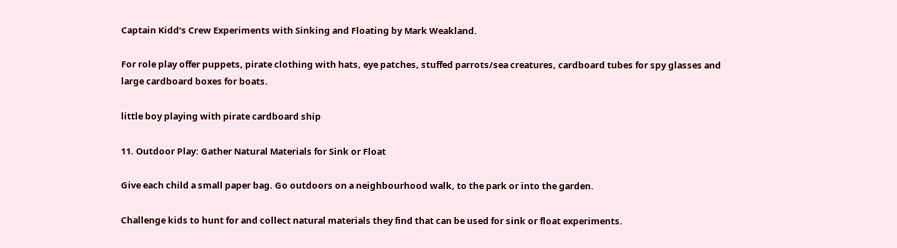Captain Kidd’s Crew Experiments with Sinking and Floating by Mark Weakland.

For role play offer puppets, pirate clothing with hats, eye patches, stuffed parrots/sea creatures, cardboard tubes for spy glasses and large cardboard boxes for boats.

little boy playing with pirate cardboard ship

11. Outdoor Play: Gather Natural Materials for Sink or Float

Give each child a small paper bag. Go outdoors on a neighbourhood walk, to the park or into the garden.

Challenge kids to hunt for and collect natural materials they find that can be used for sink or float experiments.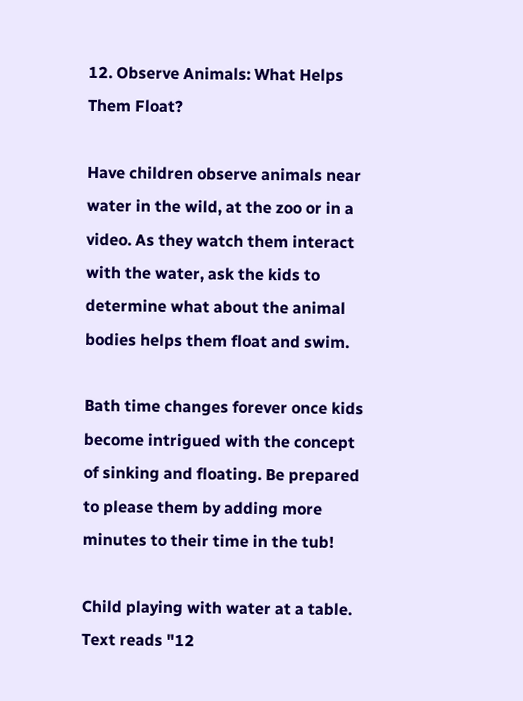12. Observe Animals: What Helps Them Float?

Have children observe animals near water in the wild, at the zoo or in a video. As they watch them interact with the water, ask the kids to determine what about the animal bodies helps them float and swim.

Bath time changes forever once kids become intrigued with the concept of sinking and floating. Be prepared to please them by adding more minutes to their time in the tub!

Child playing with water at a table. Text reads "12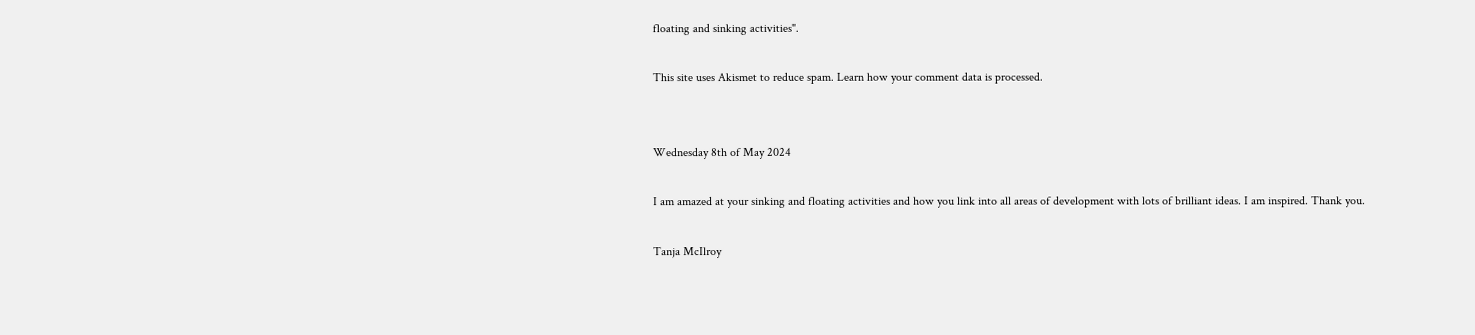floating and sinking activities".

This site uses Akismet to reduce spam. Learn how your comment data is processed.


Wednesday 8th of May 2024

I am amazed at your sinking and floating activities and how you link into all areas of development with lots of brilliant ideas. I am inspired. Thank you.

Tanja McIlroy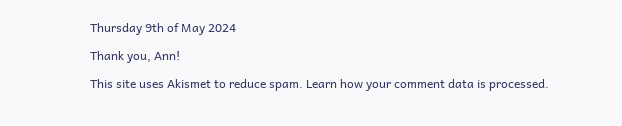Thursday 9th of May 2024

Thank you, Ann!

This site uses Akismet to reduce spam. Learn how your comment data is processed.